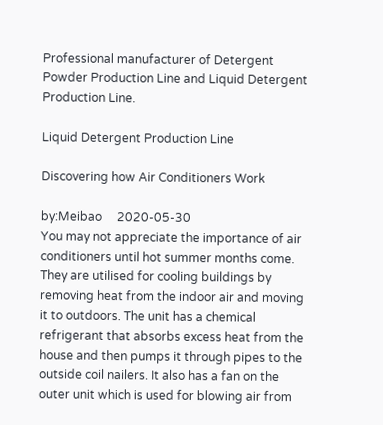Professional manufacturer of Detergent Powder Production Line and Liquid Detergent Production Line.

Liquid Detergent Production Line

Discovering how Air Conditioners Work

by:Meibao     2020-05-30
You may not appreciate the importance of air conditioners until hot summer months come. They are utilised for cooling buildings by removing heat from the indoor air and moving it to outdoors. The unit has a chemical refrigerant that absorbs excess heat from the house and then pumps it through pipes to the outside coil nailers. It also has a fan on the outer unit which is used for blowing air from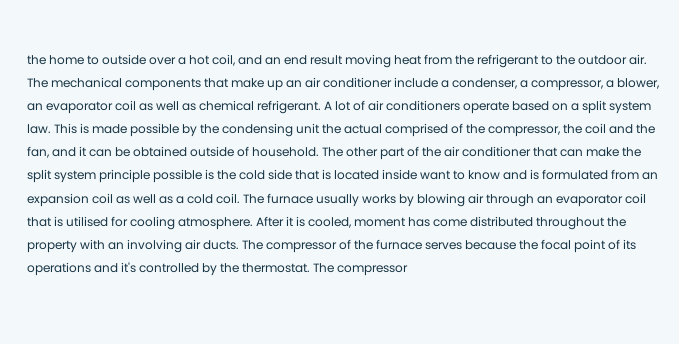the home to outside over a hot coil, and an end result moving heat from the refrigerant to the outdoor air. The mechanical components that make up an air conditioner include a condenser, a compressor, a blower, an evaporator coil as well as chemical refrigerant. A lot of air conditioners operate based on a split system law. This is made possible by the condensing unit the actual comprised of the compressor, the coil and the fan, and it can be obtained outside of household. The other part of the air conditioner that can make the split system principle possible is the cold side that is located inside want to know and is formulated from an expansion coil as well as a cold coil. The furnace usually works by blowing air through an evaporator coil that is utilised for cooling atmosphere. After it is cooled, moment has come distributed throughout the property with an involving air ducts. The compressor of the furnace serves because the focal point of its operations and it's controlled by the thermostat. The compressor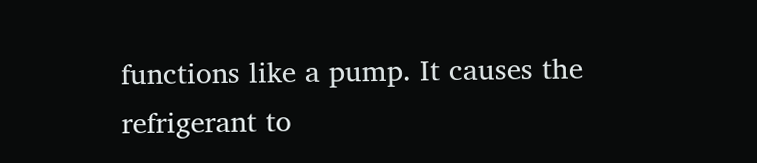functions like a pump. It causes the refrigerant to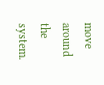move around the system.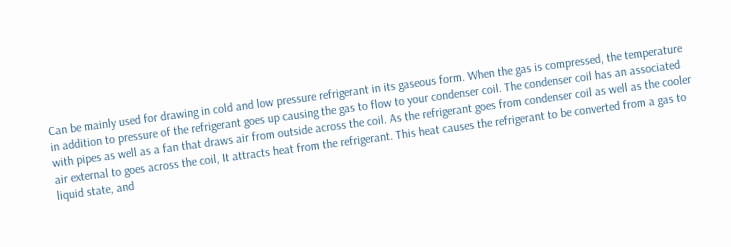Can be mainly used for drawing in cold and low pressure refrigerant in its gaseous form. When the gas is compressed, the temperature in addition to pressure of the refrigerant goes up causing the gas to flow to your condenser coil. The condenser coil has an associated with pipes as well as a fan that draws air from outside across the coil. As the refrigerant goes from condenser coil as well as the cooler air external to goes across the coil, It attracts heat from the refrigerant. This heat causes the refrigerant to be converted from a gas to liquid state, and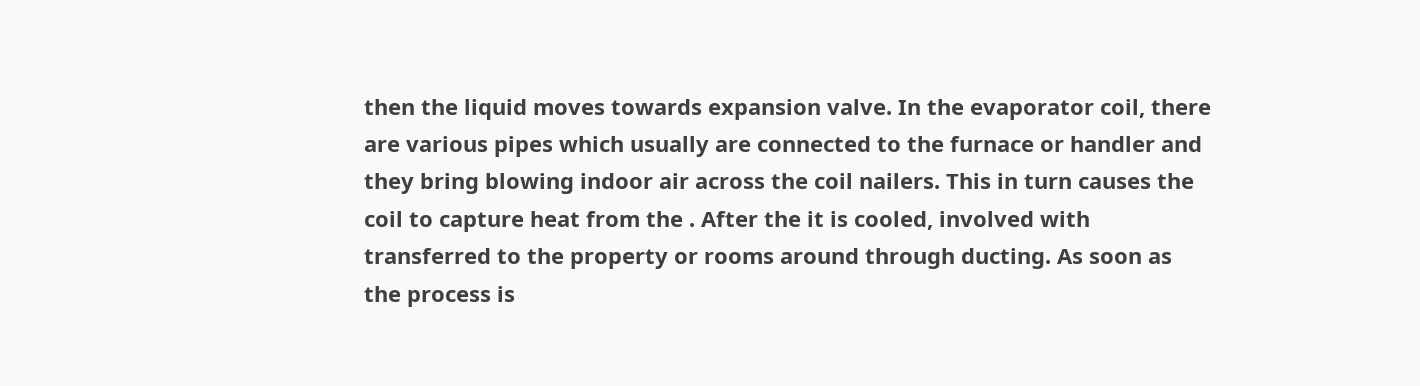then the liquid moves towards expansion valve. In the evaporator coil, there are various pipes which usually are connected to the furnace or handler and they bring blowing indoor air across the coil nailers. This in turn causes the coil to capture heat from the . After the it is cooled, involved with transferred to the property or rooms around through ducting. As soon as the process is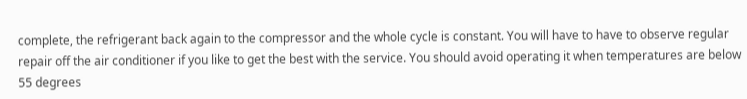complete, the refrigerant back again to the compressor and the whole cycle is constant. You will have to have to observe regular repair off the air conditioner if you like to get the best with the service. You should avoid operating it when temperatures are below 55 degrees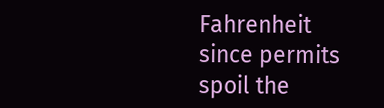Fahrenheit since permits spoil the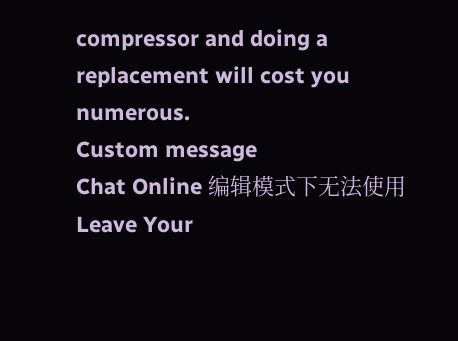compressor and doing a replacement will cost you numerous.
Custom message
Chat Online 编辑模式下无法使用
Leave Your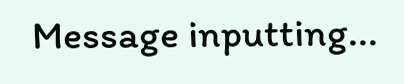Message inputting...